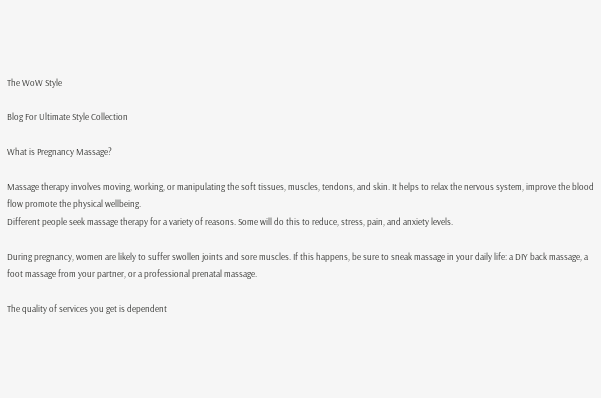The WoW Style

Blog For Ultimate Style Collection

What is Pregnancy Massage?

Massage therapy involves moving, working, or manipulating the soft tissues, muscles, tendons, and skin. It helps to relax the nervous system, improve the blood flow promote the physical wellbeing.
Different people seek massage therapy for a variety of reasons. Some will do this to reduce, stress, pain, and anxiety levels.

During pregnancy, women are likely to suffer swollen joints and sore muscles. If this happens, be sure to sneak massage in your daily life: a DIY back massage, a foot massage from your partner, or a professional prenatal massage.

The quality of services you get is dependent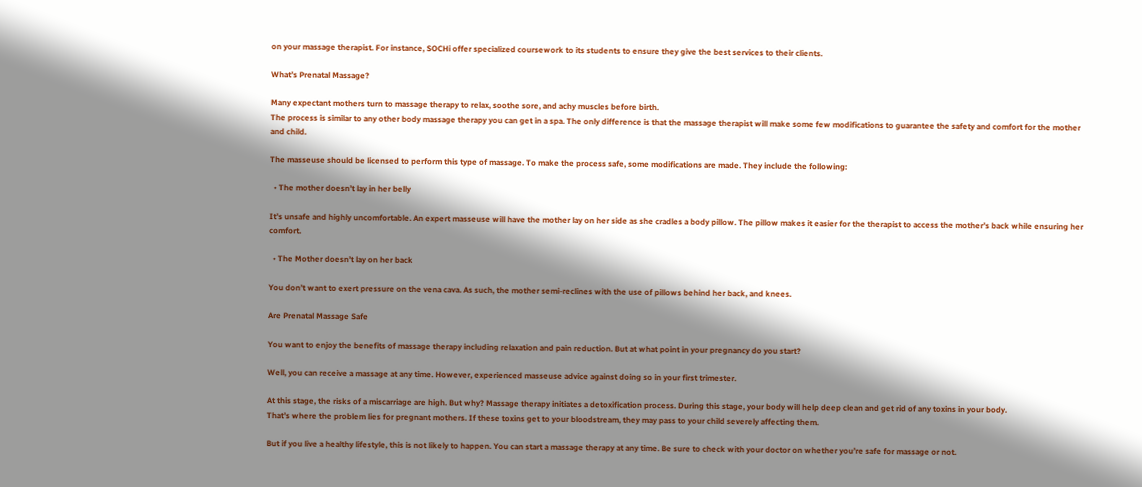on your massage therapist. For instance, SOCHi offer specialized coursework to its students to ensure they give the best services to their clients.

What’s Prenatal Massage?

Many expectant mothers turn to massage therapy to relax, soothe sore, and achy muscles before birth.
The process is similar to any other body massage therapy you can get in a spa. The only difference is that the massage therapist will make some few modifications to guarantee the safety and comfort for the mother and child.

The masseuse should be licensed to perform this type of massage. To make the process safe, some modifications are made. They include the following:

  • The mother doesn’t lay in her belly

It’s unsafe and highly uncomfortable. An expert masseuse will have the mother lay on her side as she cradles a body pillow. The pillow makes it easier for the therapist to access the mother’s back while ensuring her comfort.

  • The Mother doesn’t lay on her back

You don’t want to exert pressure on the vena cava. As such, the mother semi-reclines with the use of pillows behind her back, and knees.

Are Prenatal Massage Safe

You want to enjoy the benefits of massage therapy including relaxation and pain reduction. But at what point in your pregnancy do you start?

Well, you can receive a massage at any time. However, experienced masseuse advice against doing so in your first trimester.

At this stage, the risks of a miscarriage are high. But why? Massage therapy initiates a detoxification process. During this stage, your body will help deep clean and get rid of any toxins in your body.
That’s where the problem lies for pregnant mothers. If these toxins get to your bloodstream, they may pass to your child severely affecting them.

But if you live a healthy lifestyle, this is not likely to happen. You can start a massage therapy at any time. Be sure to check with your doctor on whether you’re safe for massage or not.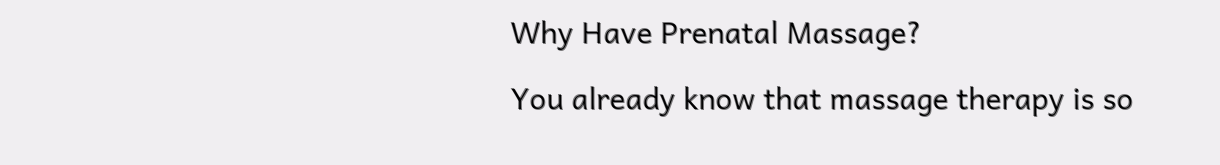Why Have Prenatal Massage?

You already know that massage therapy is so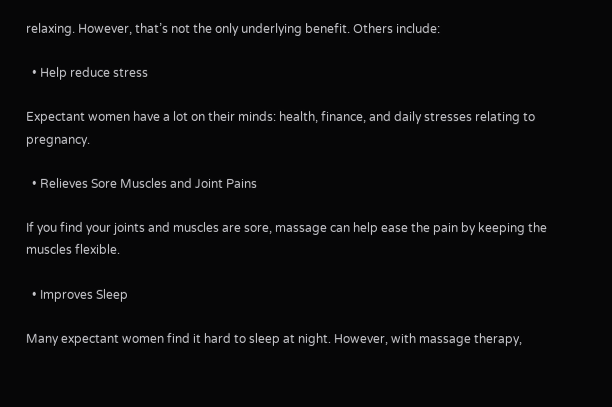relaxing. However, that’s not the only underlying benefit. Others include:

  • Help reduce stress

Expectant women have a lot on their minds: health, finance, and daily stresses relating to pregnancy.

  • Relieves Sore Muscles and Joint Pains

If you find your joints and muscles are sore, massage can help ease the pain by keeping the muscles flexible.

  • Improves Sleep

Many expectant women find it hard to sleep at night. However, with massage therapy,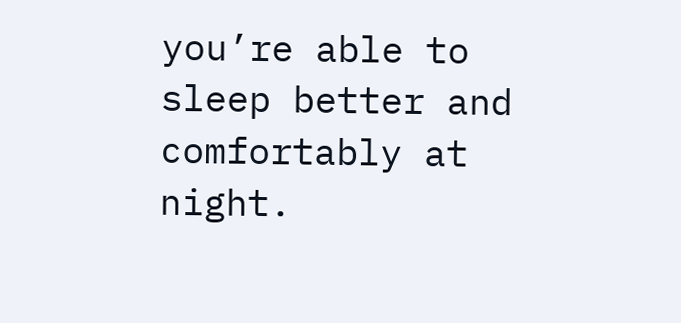you’re able to sleep better and comfortably at night.